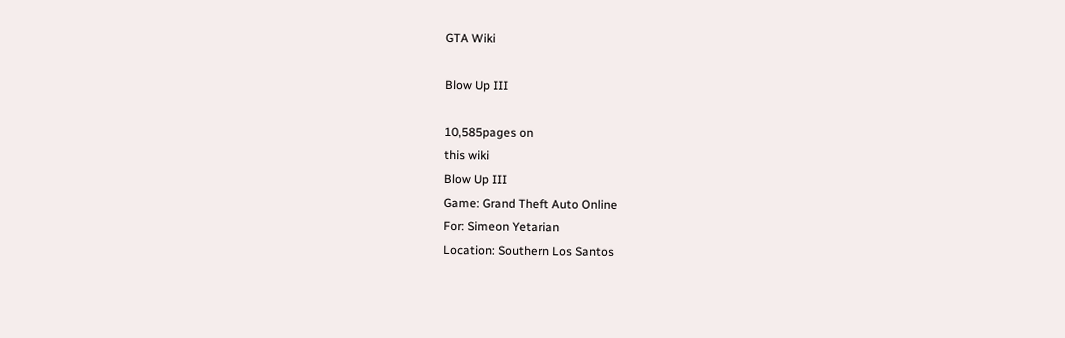GTA Wiki

Blow Up III

10,585pages on
this wiki
Blow Up III
Game: Grand Theft Auto Online
For: Simeon Yetarian
Location: Southern Los Santos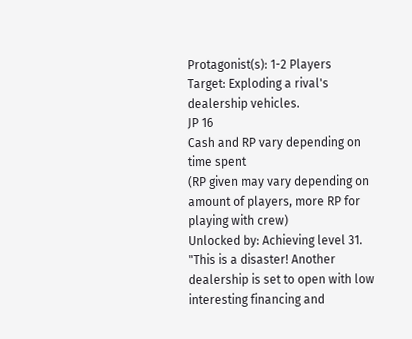Protagonist(s): 1-2 Players
Target: Exploding a rival's dealership vehicles.
JP 16
Cash and RP vary depending on time spent
(RP given may vary depending on amount of players, more RP for playing with crew)
Unlocked by: Achieving level 31.
"This is a disaster! Another dealership is set to open with low interesting financing and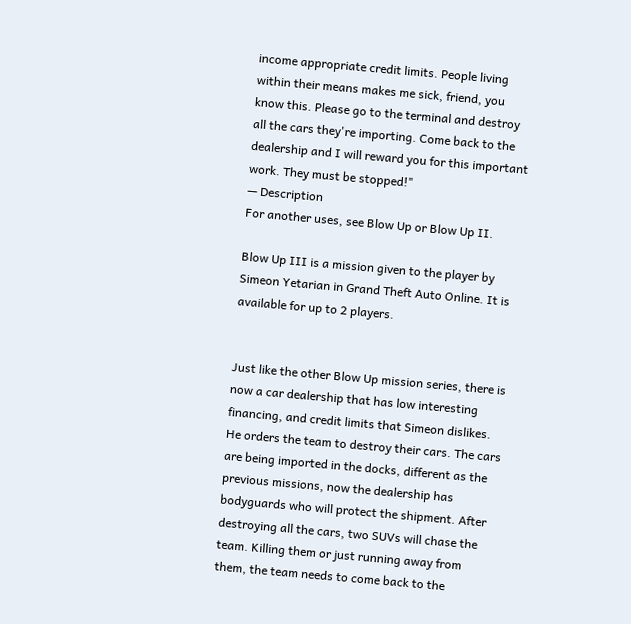income appropriate credit limits. People living within their means makes me sick, friend, you know this. Please go to the terminal and destroy all the cars they're importing. Come back to the dealership and I will reward you for this important work. They must be stopped!"
— Description
For another uses, see Blow Up or Blow Up II.

Blow Up III is a mission given to the player by Simeon Yetarian in Grand Theft Auto Online. It is available for up to 2 players.


Just like the other Blow Up mission series, there is now a car dealership that has low interesting financing, and credit limits that Simeon dislikes. He orders the team to destroy their cars. The cars are being imported in the docks, different as the previous missions, now the dealership has bodyguards who will protect the shipment. After destroying all the cars, two SUVs will chase the team. Killing them or just running away from them, the team needs to come back to the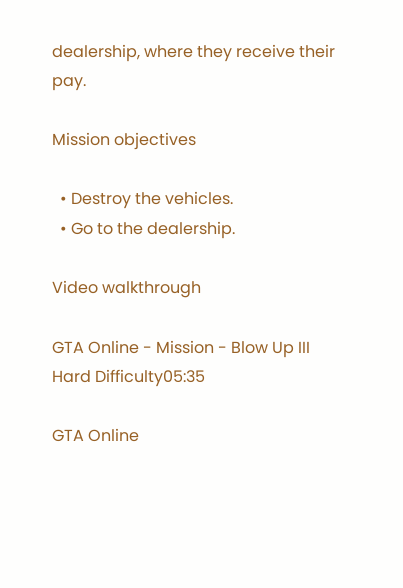dealership, where they receive their pay.

Mission objectives

  • Destroy the vehicles.
  • Go to the dealership.

Video walkthrough

GTA Online - Mission - Blow Up III Hard Difficulty05:35

GTA Online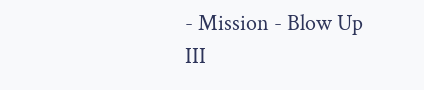- Mission - Blow Up III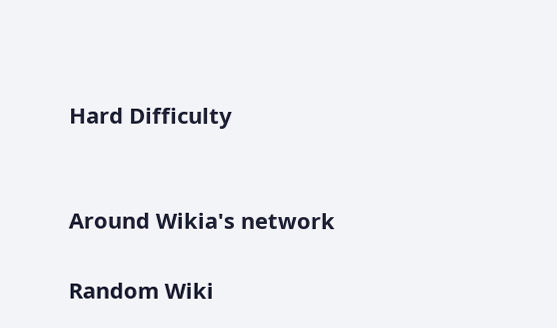Hard Difficulty


Around Wikia's network

Random Wiki